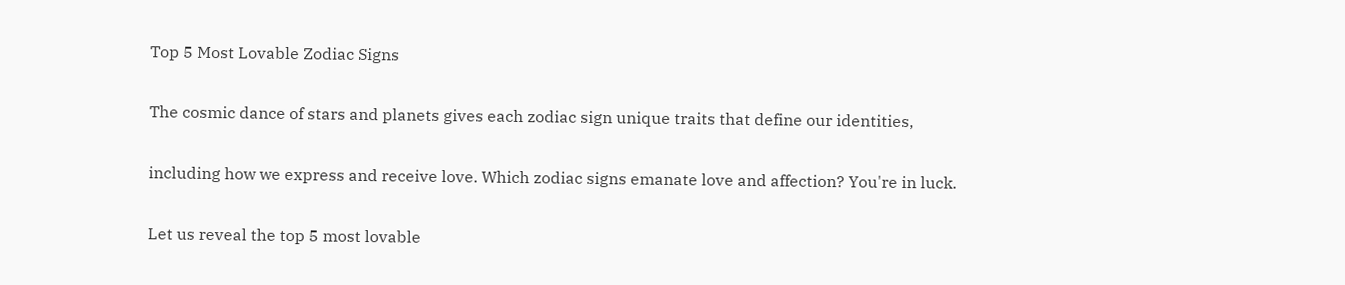Top 5 Most Lovable Zodiac Signs

The cosmic dance of stars and planets gives each zodiac sign unique traits that define our identities,

including how we express and receive love. Which zodiac signs emanate love and affection? You're in luck.

Let us reveal the top 5 most lovable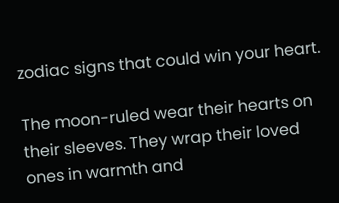zodiac signs that could win your heart.

The moon-ruled wear their hearts on their sleeves. They wrap their loved ones in warmth and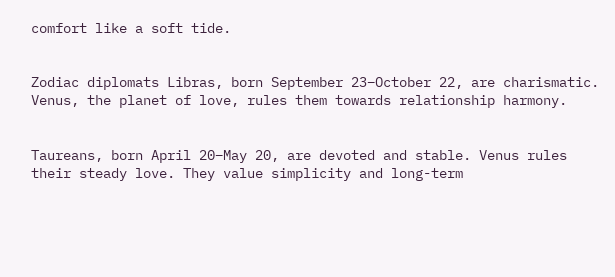comfort like a soft tide.


Zodiac diplomats Libras, born September 23–October 22, are charismatic. Venus, the planet of love, rules them towards relationship harmony.


Taureans, born April 20–May 20, are devoted and stable. Venus rules their steady love. They value simplicity and long-term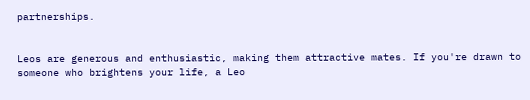partnerships.


Leos are generous and enthusiastic, making them attractive mates. If you're drawn to someone who brightens your life, a Leo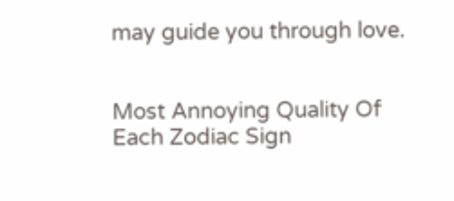may guide you through love.


Most Annoying Quality Of Each Zodiac Sign